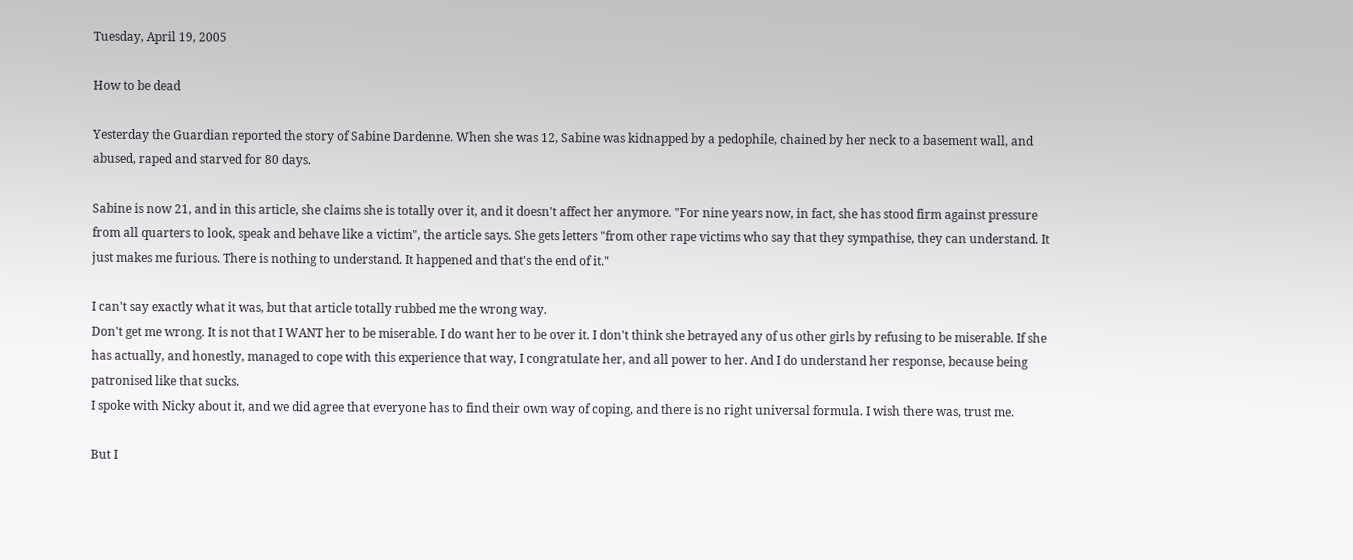Tuesday, April 19, 2005

How to be dead

Yesterday the Guardian reported the story of Sabine Dardenne. When she was 12, Sabine was kidnapped by a pedophile, chained by her neck to a basement wall, and abused, raped and starved for 80 days.

Sabine is now 21, and in this article, she claims she is totally over it, and it doesn't affect her anymore. "For nine years now, in fact, she has stood firm against pressure from all quarters to look, speak and behave like a victim", the article says. She gets letters "from other rape victims who say that they sympathise, they can understand. It just makes me furious. There is nothing to understand. It happened and that's the end of it."

I can't say exactly what it was, but that article totally rubbed me the wrong way.
Don't get me wrong. It is not that I WANT her to be miserable. I do want her to be over it. I don't think she betrayed any of us other girls by refusing to be miserable. If she has actually, and honestly, managed to cope with this experience that way, I congratulate her, and all power to her. And I do understand her response, because being patronised like that sucks.
I spoke with Nicky about it, and we did agree that everyone has to find their own way of coping, and there is no right universal formula. I wish there was, trust me.

But I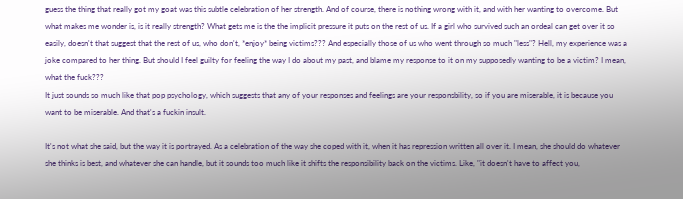guess the thing that really got my goat was this subtle celebration of her strength. And of course, there is nothing wrong with it, and with her wanting to overcome. But what makes me wonder is, is it really strength? What gets me is the the implicit pressure it puts on the rest of us. If a girl who survived such an ordeal can get over it so easily, doesn't that suggest that the rest of us, who don't, *enjoy* being victims??? And especially those of us who went through so much "less"? Hell, my experience was a joke compared to her thing. But should I feel guilty for feeling the way I do about my past, and blame my response to it on my supposedly wanting to be a victim? I mean, what the fuck???
It just sounds so much like that pop psychology, which suggests that any of your responses and feelings are your responsbility, so if you are miserable, it is because you want to be miserable. And that's a fuckin insult.

It's not what she said, but the way it is portrayed. As a celebration of the way she coped with it, when it has repression written all over it. I mean, she should do whatever she thinks is best, and whatever she can handle, but it sounds too much like it shifts the responsibility back on the victims. Like, "it doesn't have to affect you,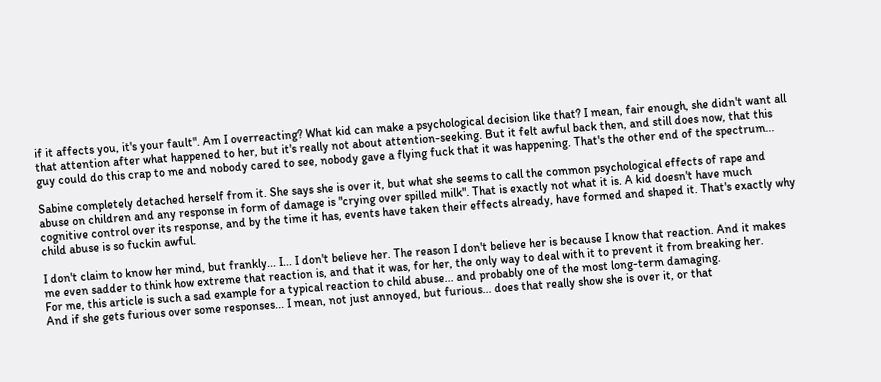if it affects you, it's your fault". Am I overreacting? What kid can make a psychological decision like that? I mean, fair enough, she didn't want all that attention after what happened to her, but it's really not about attention-seeking. But it felt awful back then, and still does now, that this guy could do this crap to me and nobody cared to see, nobody gave a flying fuck that it was happening. That's the other end of the spectrum...

Sabine completely detached herself from it. She says she is over it, but what she seems to call the common psychological effects of rape and abuse on children and any response in form of damage is "crying over spilled milk". That is exactly not what it is. A kid doesn't have much cognitive control over its response, and by the time it has, events have taken their effects already, have formed and shaped it. That's exactly why child abuse is so fuckin awful.

I don't claim to know her mind, but frankly... I... I don't believe her. The reason I don't believe her is because I know that reaction. And it makes me even sadder to think how extreme that reaction is, and that it was, for her, the only way to deal with it to prevent it from breaking her.
For me, this article is such a sad example for a typical reaction to child abuse... and probably one of the most long-term damaging.
And if she gets furious over some responses... I mean, not just annoyed, but furious... does that really show she is over it, or that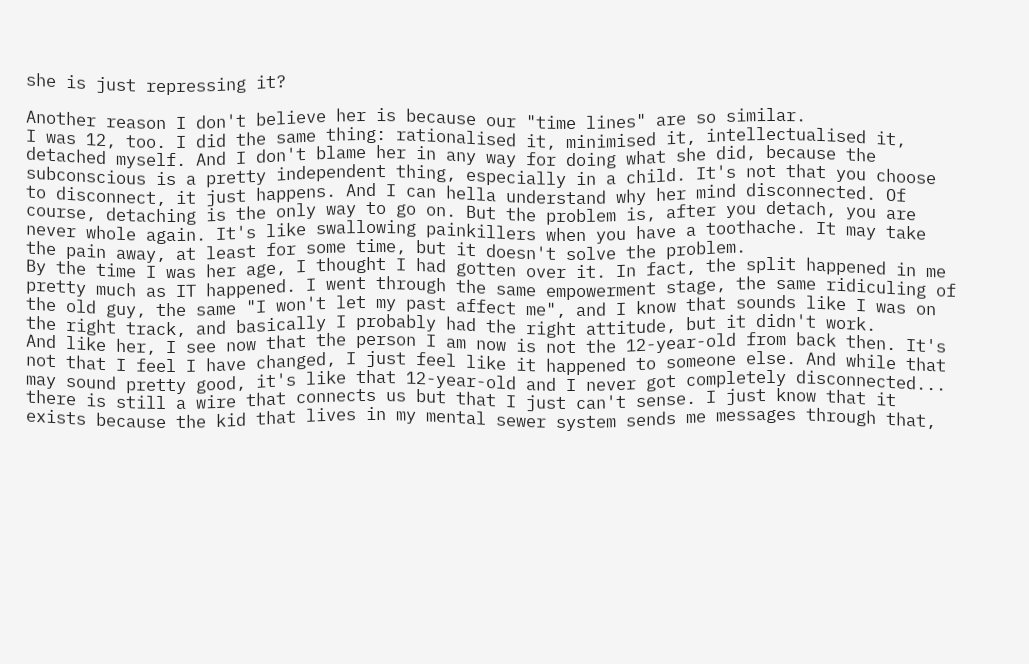she is just repressing it?

Another reason I don't believe her is because our "time lines" are so similar.
I was 12, too. I did the same thing: rationalised it, minimised it, intellectualised it, detached myself. And I don't blame her in any way for doing what she did, because the subconscious is a pretty independent thing, especially in a child. It's not that you choose to disconnect, it just happens. And I can hella understand why her mind disconnected. Of course, detaching is the only way to go on. But the problem is, after you detach, you are never whole again. It's like swallowing painkillers when you have a toothache. It may take the pain away, at least for some time, but it doesn't solve the problem.
By the time I was her age, I thought I had gotten over it. In fact, the split happened in me pretty much as IT happened. I went through the same empowerment stage, the same ridiculing of the old guy, the same "I won't let my past affect me", and I know that sounds like I was on the right track, and basically I probably had the right attitude, but it didn't work.
And like her, I see now that the person I am now is not the 12-year-old from back then. It's not that I feel I have changed, I just feel like it happened to someone else. And while that may sound pretty good, it's like that 12-year-old and I never got completely disconnected... there is still a wire that connects us but that I just can't sense. I just know that it exists because the kid that lives in my mental sewer system sends me messages through that,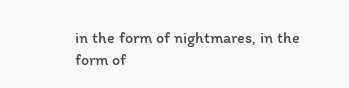in the form of nightmares, in the form of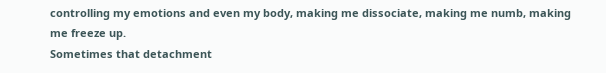controlling my emotions and even my body, making me dissociate, making me numb, making me freeze up.
Sometimes that detachment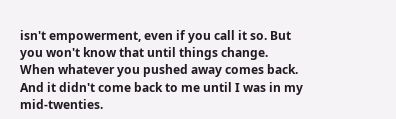isn't empowerment, even if you call it so. But you won't know that until things change.
When whatever you pushed away comes back. And it didn't come back to me until I was in my mid-twenties.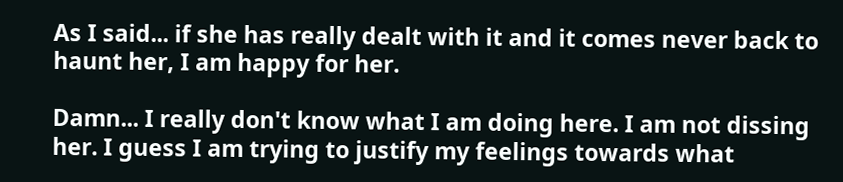As I said... if she has really dealt with it and it comes never back to haunt her, I am happy for her.

Damn... I really don't know what I am doing here. I am not dissing her. I guess I am trying to justify my feelings towards what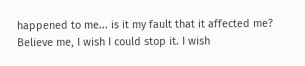happened to me... is it my fault that it affected me?
Believe me, I wish I could stop it. I wish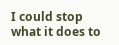I could stop what it does to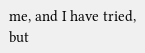me, and I have tried, but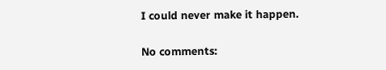I could never make it happen.

No comments: